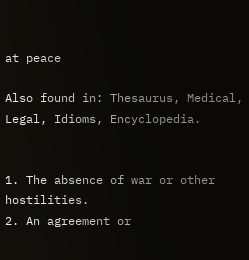at peace

Also found in: Thesaurus, Medical, Legal, Idioms, Encyclopedia.


1. The absence of war or other hostilities.
2. An agreement or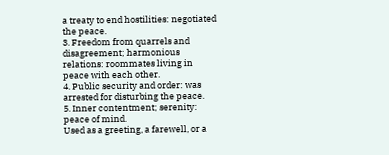a treaty to end hostilities: negotiated the peace.
3. Freedom from quarrels and disagreement; harmonious relations: roommates living in peace with each other.
4. Public security and order: was arrested for disturbing the peace.
5. Inner contentment; serenity: peace of mind.
Used as a greeting, a farewell, or a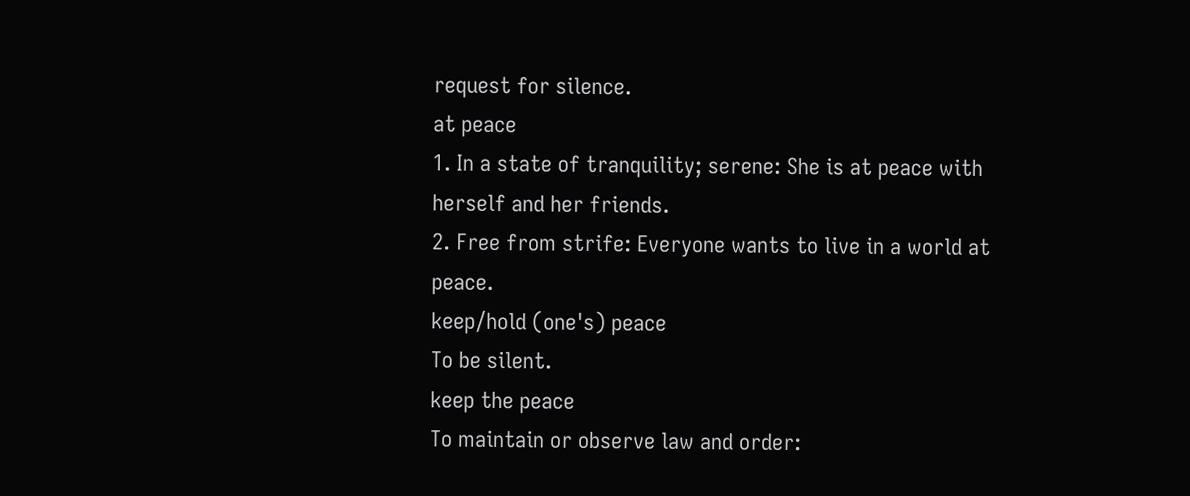request for silence.
at peace
1. In a state of tranquility; serene: She is at peace with herself and her friends.
2. Free from strife: Everyone wants to live in a world at peace.
keep/hold (one's) peace
To be silent.
keep the peace
To maintain or observe law and order: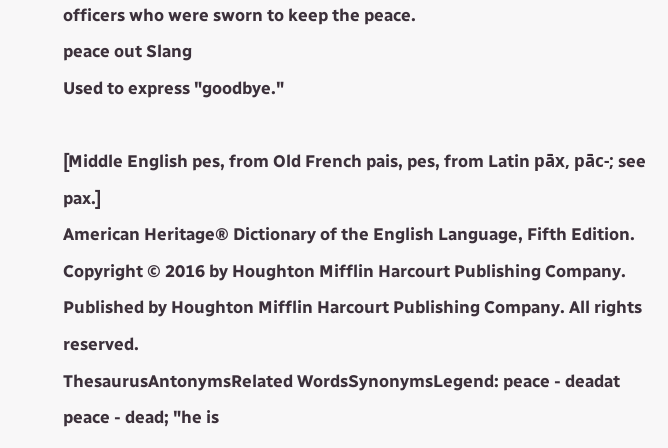officers who were sworn to keep the peace.
peace out Slang
Used to express "goodbye."

[Middle English pes, from Old French pais, pes, from Latin pāx, pāc-; see pax.]
American Heritage® Dictionary of the English Language, Fifth Edition. Copyright © 2016 by Houghton Mifflin Harcourt Publishing Company. Published by Houghton Mifflin Harcourt Publishing Company. All rights reserved.
ThesaurusAntonymsRelated WordsSynonymsLegend: peace - deadat peace - dead; "he is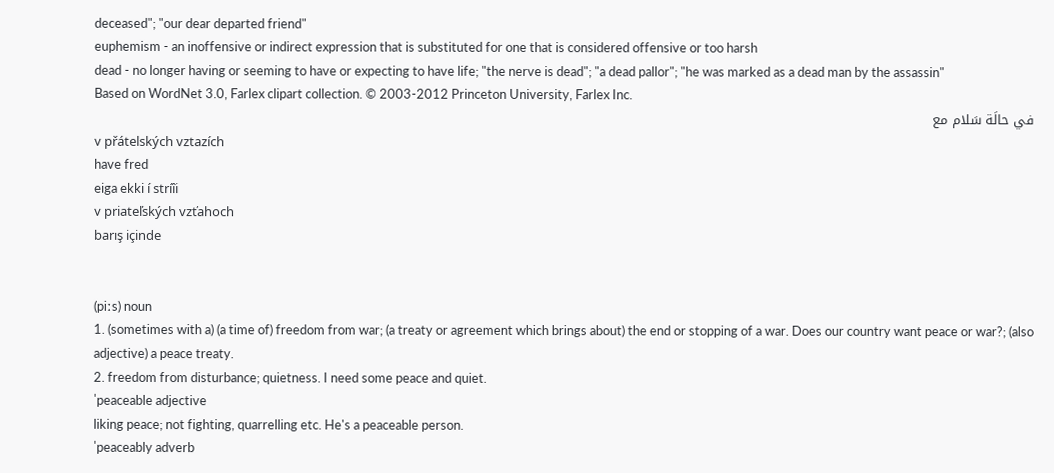deceased"; "our dear departed friend"
euphemism - an inoffensive or indirect expression that is substituted for one that is considered offensive or too harsh
dead - no longer having or seeming to have or expecting to have life; "the nerve is dead"; "a dead pallor"; "he was marked as a dead man by the assassin"
Based on WordNet 3.0, Farlex clipart collection. © 2003-2012 Princeton University, Farlex Inc.
في حالَة سَلام مع
v přátelských vztazích
have fred
eiga ekki í stríîi
v priateľských vzťahoch
barış içinde


(piːs) noun
1. (sometimes with a) (a time of) freedom from war; (a treaty or agreement which brings about) the end or stopping of a war. Does our country want peace or war?; (also adjective) a peace treaty.
2. freedom from disturbance; quietness. I need some peace and quiet.
ˈpeaceable adjective
liking peace; not fighting, quarrelling etc. He's a peaceable person.
ˈpeaceably adverb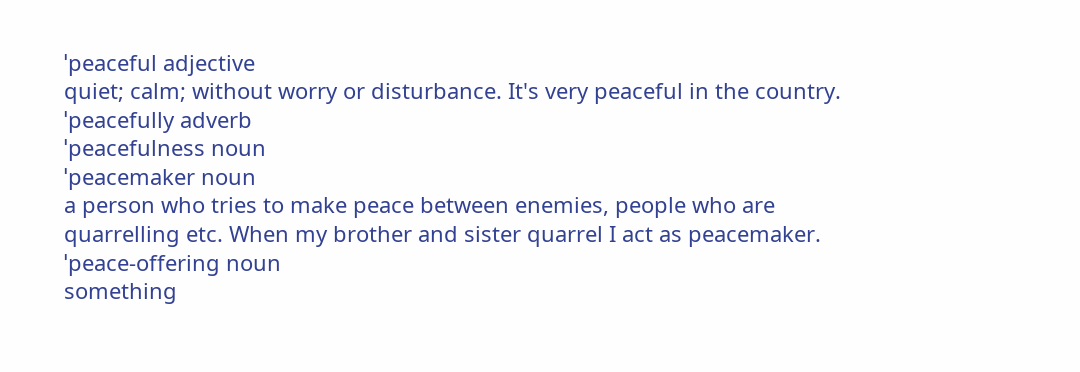ˈpeaceful adjective
quiet; calm; without worry or disturbance. It's very peaceful in the country.
ˈpeacefully adverb
ˈpeacefulness noun
ˈpeacemaker noun
a person who tries to make peace between enemies, people who are quarrelling etc. When my brother and sister quarrel I act as peacemaker.
ˈpeace-offering noun
something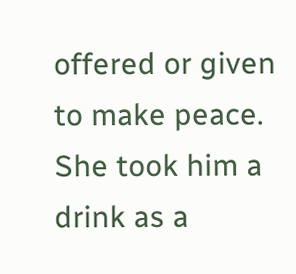offered or given to make peace. She took him a drink as a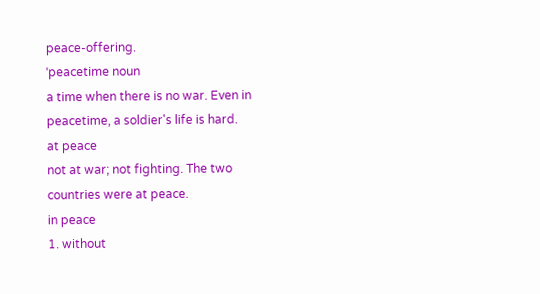peace-offering.
ˈpeacetime noun
a time when there is no war. Even in peacetime, a soldier's life is hard.
at peace
not at war; not fighting. The two countries were at peace.
in peace
1. without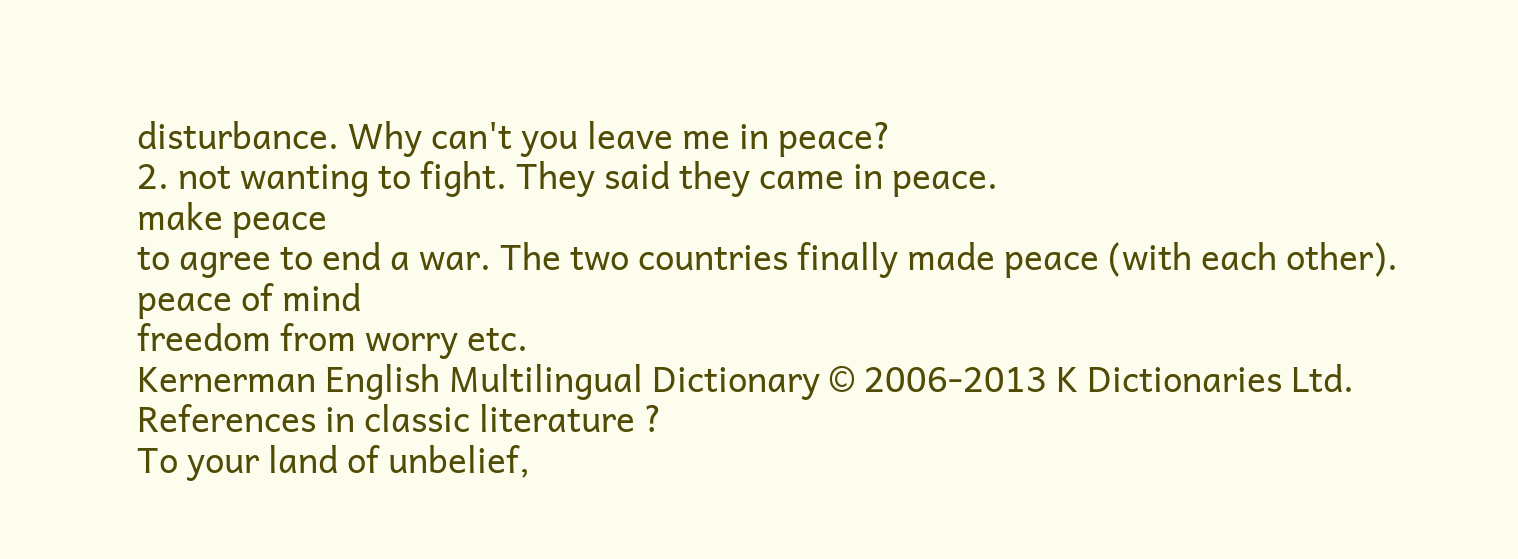disturbance. Why can't you leave me in peace?
2. not wanting to fight. They said they came in peace.
make peace
to agree to end a war. The two countries finally made peace (with each other).
peace of mind
freedom from worry etc.
Kernerman English Multilingual Dictionary © 2006-2013 K Dictionaries Ltd.
References in classic literature ?
To your land of unbelief,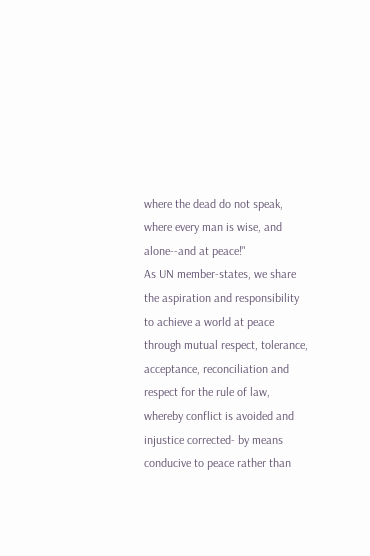where the dead do not speak, where every man is wise, and alone--and at peace!"
As UN member-states, we share the aspiration and responsibility to achieve a world at peace through mutual respect, tolerance, acceptance, reconciliation and respect for the rule of law, whereby conflict is avoided and injustice corrected- by means conducive to peace rather than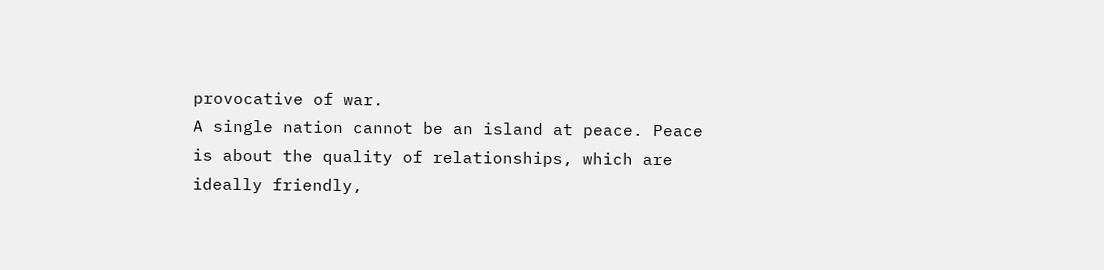provocative of war.
A single nation cannot be an island at peace. Peace is about the quality of relationships, which are ideally friendly,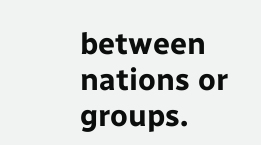between nations or groups.